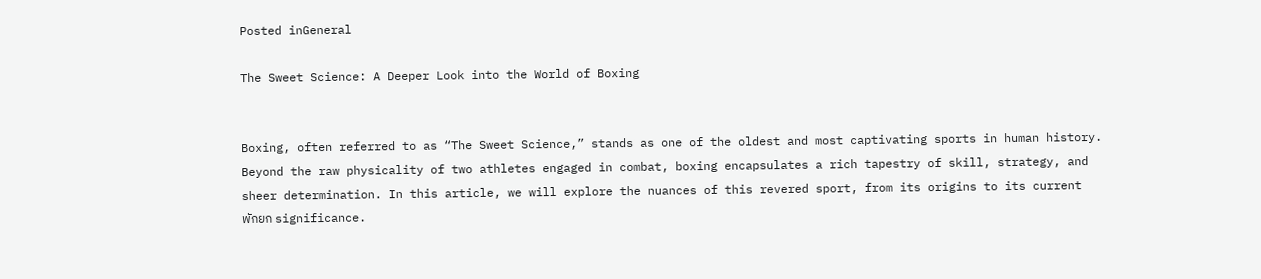Posted inGeneral

The Sweet Science: A Deeper Look into the World of Boxing


Boxing, often referred to as “The Sweet Science,” stands as one of the oldest and most captivating sports in human history. Beyond the raw physicality of two athletes engaged in combat, boxing encapsulates a rich tapestry of skill, strategy, and sheer determination. In this article, we will explore the nuances of this revered sport, from its origins to its current พักยก significance.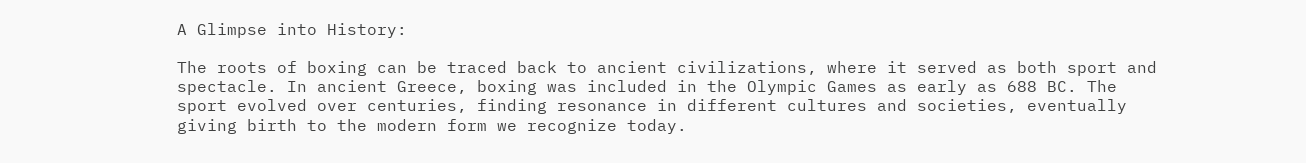A Glimpse into History:

The roots of boxing can be traced back to ancient civilizations, where it served as both sport and spectacle. In ancient Greece, boxing was included in the Olympic Games as early as 688 BC. The sport evolved over centuries, finding resonance in different cultures and societies, eventually giving birth to the modern form we recognize today.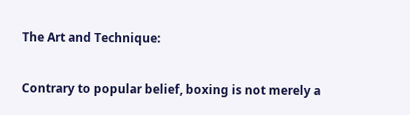The Art and Technique:

Contrary to popular belief, boxing is not merely a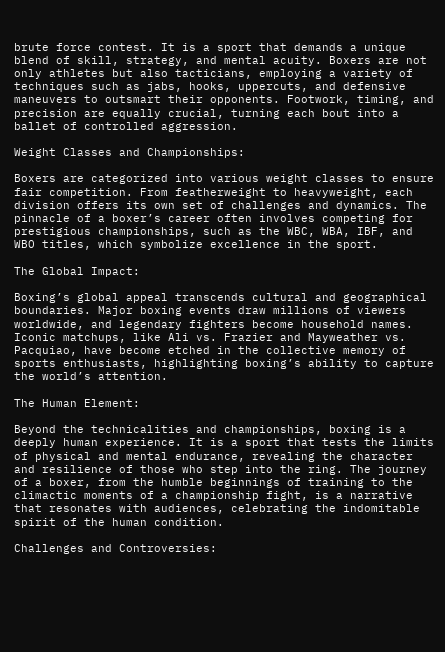brute force contest. It is a sport that demands a unique blend of skill, strategy, and mental acuity. Boxers are not only athletes but also tacticians, employing a variety of techniques such as jabs, hooks, uppercuts, and defensive maneuvers to outsmart their opponents. Footwork, timing, and precision are equally crucial, turning each bout into a ballet of controlled aggression.

Weight Classes and Championships:

Boxers are categorized into various weight classes to ensure fair competition. From featherweight to heavyweight, each division offers its own set of challenges and dynamics. The pinnacle of a boxer’s career often involves competing for prestigious championships, such as the WBC, WBA, IBF, and WBO titles, which symbolize excellence in the sport.

The Global Impact:

Boxing’s global appeal transcends cultural and geographical boundaries. Major boxing events draw millions of viewers worldwide, and legendary fighters become household names. Iconic matchups, like Ali vs. Frazier and Mayweather vs. Pacquiao, have become etched in the collective memory of sports enthusiasts, highlighting boxing’s ability to capture the world’s attention.

The Human Element:

Beyond the technicalities and championships, boxing is a deeply human experience. It is a sport that tests the limits of physical and mental endurance, revealing the character and resilience of those who step into the ring. The journey of a boxer, from the humble beginnings of training to the climactic moments of a championship fight, is a narrative that resonates with audiences, celebrating the indomitable spirit of the human condition.

Challenges and Controversies: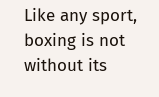Like any sport, boxing is not without its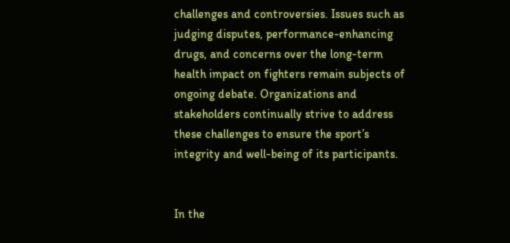challenges and controversies. Issues such as judging disputes, performance-enhancing drugs, and concerns over the long-term health impact on fighters remain subjects of ongoing debate. Organizations and stakeholders continually strive to address these challenges to ensure the sport’s integrity and well-being of its participants.


In the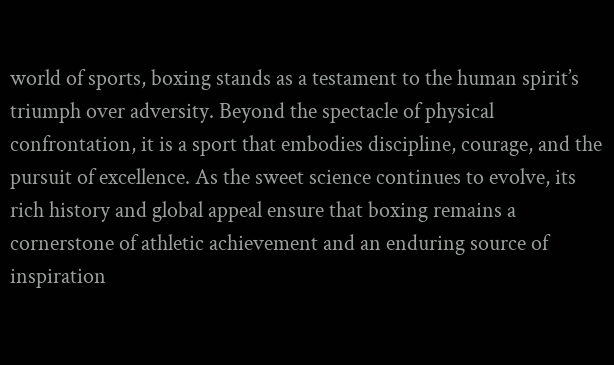world of sports, boxing stands as a testament to the human spirit’s triumph over adversity. Beyond the spectacle of physical confrontation, it is a sport that embodies discipline, courage, and the pursuit of excellence. As the sweet science continues to evolve, its rich history and global appeal ensure that boxing remains a cornerstone of athletic achievement and an enduring source of inspiration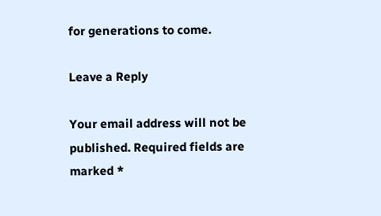for generations to come.

Leave a Reply

Your email address will not be published. Required fields are marked *